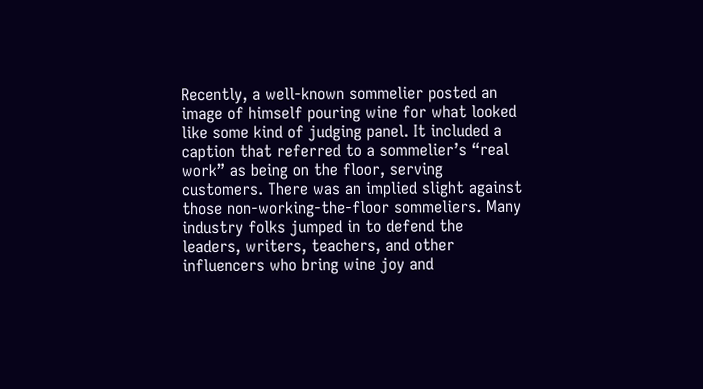Recently, a well-known sommelier posted an image of himself pouring wine for what looked like some kind of judging panel. It included a caption that referred to a sommelier’s “real work” as being on the floor, serving customers. There was an implied slight against those non-working-the-floor sommeliers. Many industry folks jumped in to defend the leaders, writers, teachers, and other influencers who bring wine joy and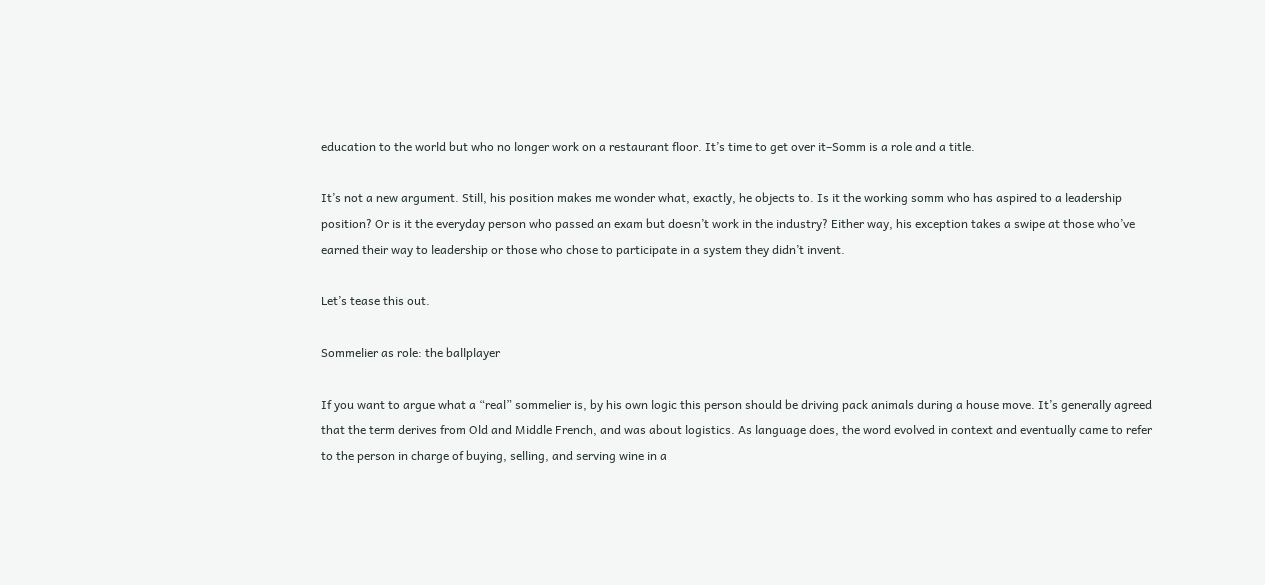education to the world but who no longer work on a restaurant floor. It’s time to get over it–Somm is a role and a title.

It’s not a new argument. Still, his position makes me wonder what, exactly, he objects to. Is it the working somm who has aspired to a leadership position? Or is it the everyday person who passed an exam but doesn’t work in the industry? Either way, his exception takes a swipe at those who’ve earned their way to leadership or those who chose to participate in a system they didn’t invent.

Let’s tease this out.

Sommelier as role: the ballplayer

If you want to argue what a “real” sommelier is, by his own logic this person should be driving pack animals during a house move. It’s generally agreed that the term derives from Old and Middle French, and was about logistics. As language does, the word evolved in context and eventually came to refer to the person in charge of buying, selling, and serving wine in a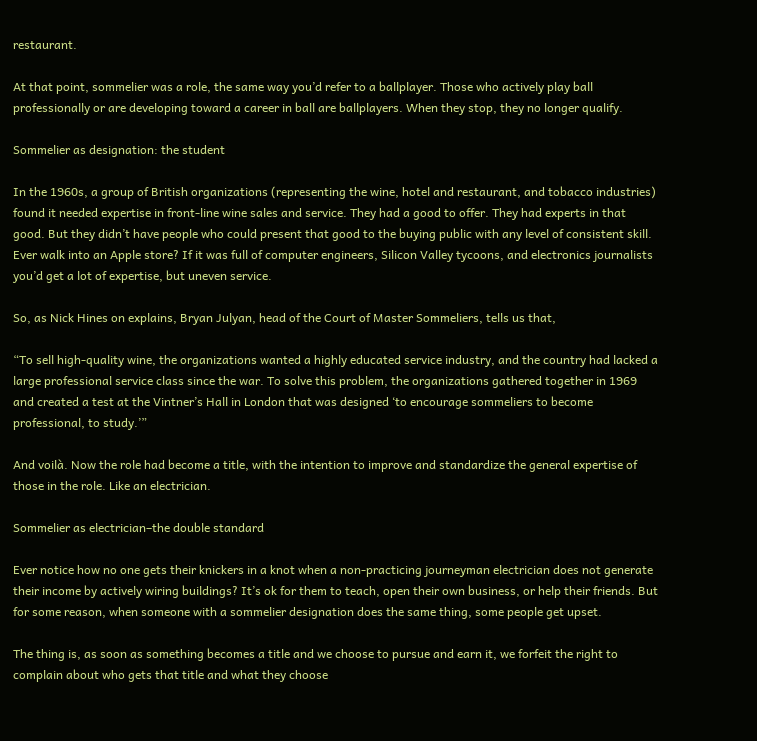restaurant.

At that point, sommelier was a role, the same way you’d refer to a ballplayer. Those who actively play ball professionally or are developing toward a career in ball are ballplayers. When they stop, they no longer qualify.

Sommelier as designation: the student

In the 1960s, a group of British organizations (representing the wine, hotel and restaurant, and tobacco industries) found it needed expertise in front-line wine sales and service. They had a good to offer. They had experts in that good. But they didn’t have people who could present that good to the buying public with any level of consistent skill. Ever walk into an Apple store? If it was full of computer engineers, Silicon Valley tycoons, and electronics journalists you’d get a lot of expertise, but uneven service.

So, as Nick Hines on explains, Bryan Julyan, head of the Court of Master Sommeliers, tells us that,

“To sell high-quality wine, the organizations wanted a highly educated service industry, and the country had lacked a large professional service class since the war. To solve this problem, the organizations gathered together in 1969 and created a test at the Vintner’s Hall in London that was designed ‘to encourage sommeliers to become professional, to study.’”

And voilà. Now the role had become a title, with the intention to improve and standardize the general expertise of those in the role. Like an electrician.

Sommelier as electrician–the double standard

Ever notice how no one gets their knickers in a knot when a non-practicing journeyman electrician does not generate their income by actively wiring buildings? It’s ok for them to teach, open their own business, or help their friends. But for some reason, when someone with a sommelier designation does the same thing, some people get upset.

The thing is, as soon as something becomes a title and we choose to pursue and earn it, we forfeit the right to complain about who gets that title and what they choose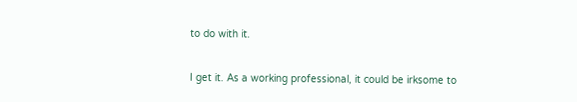to do with it.

I get it. As a working professional, it could be irksome to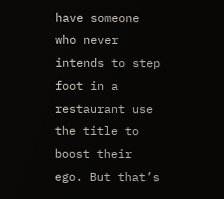have someone who never intends to step foot in a restaurant use the title to boost their ego. But that’s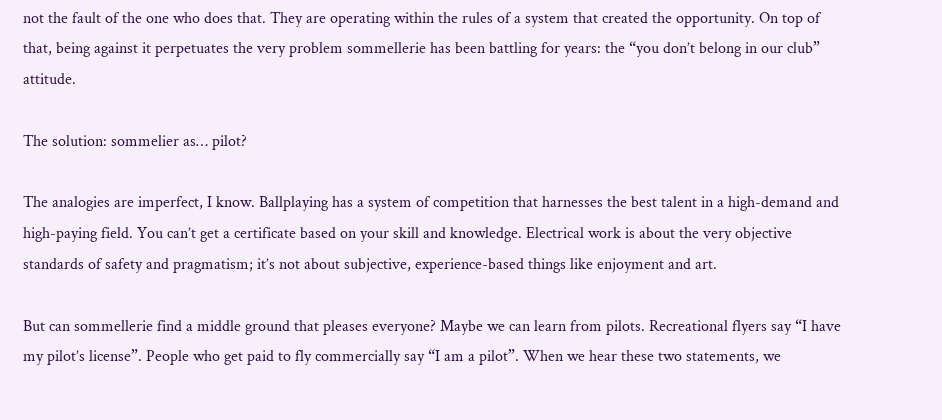not the fault of the one who does that. They are operating within the rules of a system that created the opportunity. On top of that, being against it perpetuates the very problem sommellerie has been battling for years: the “you don’t belong in our club” attitude.

The solution: sommelier as… pilot?

The analogies are imperfect, I know. Ballplaying has a system of competition that harnesses the best talent in a high-demand and high-paying field. You can’t get a certificate based on your skill and knowledge. Electrical work is about the very objective standards of safety and pragmatism; it’s not about subjective, experience-based things like enjoyment and art.

But can sommellerie find a middle ground that pleases everyone? Maybe we can learn from pilots. Recreational flyers say “I have my pilot’s license”. People who get paid to fly commercially say “I am a pilot”. When we hear these two statements, we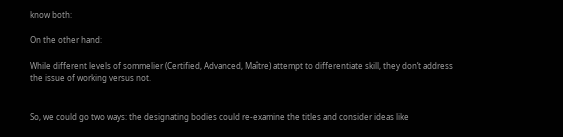know both:

On the other hand:

While different levels of sommelier (Certified, Advanced, Maître) attempt to differentiate skill, they don’t address the issue of working versus not.


So, we could go two ways: the designating bodies could re-examine the titles and consider ideas like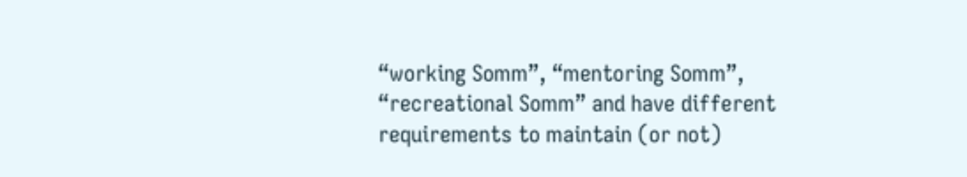“working Somm”, “mentoring Somm”, “recreational Somm” and have different requirements to maintain (or not)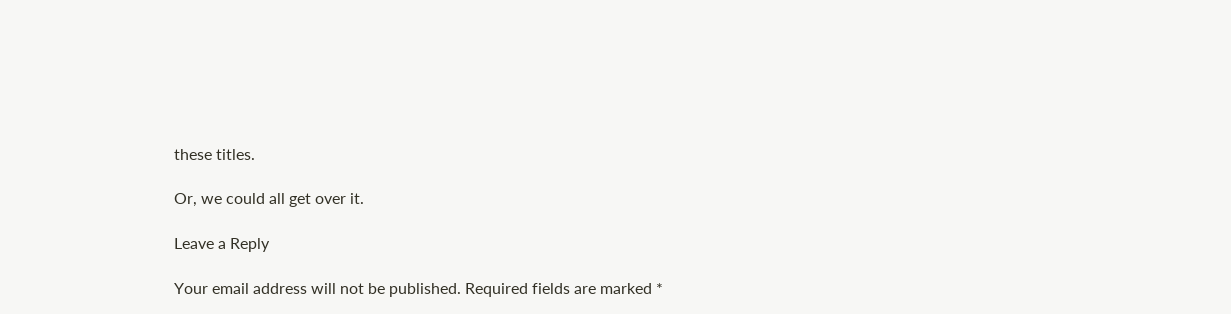these titles.

Or, we could all get over it.

Leave a Reply

Your email address will not be published. Required fields are marked *